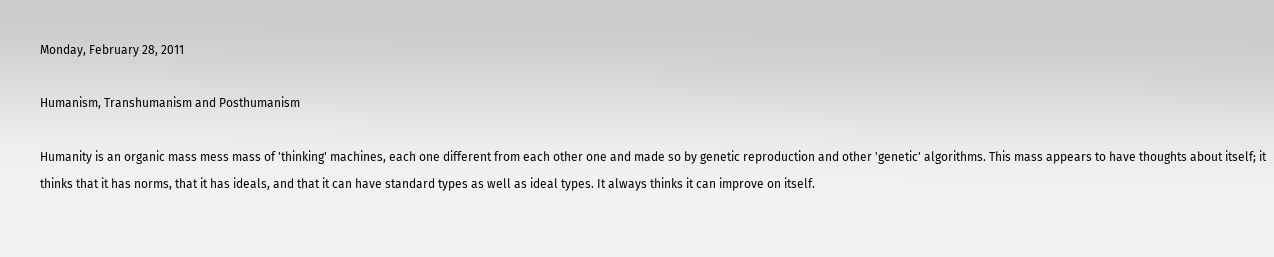Monday, February 28, 2011

Humanism, Transhumanism and Posthumanism

Humanity is an organic mass mess mass of 'thinking' machines, each one different from each other one and made so by genetic reproduction and other 'genetic' algorithms. This mass appears to have thoughts about itself; it thinks that it has norms, that it has ideals, and that it can have standard types as well as ideal types. It always thinks it can improve on itself.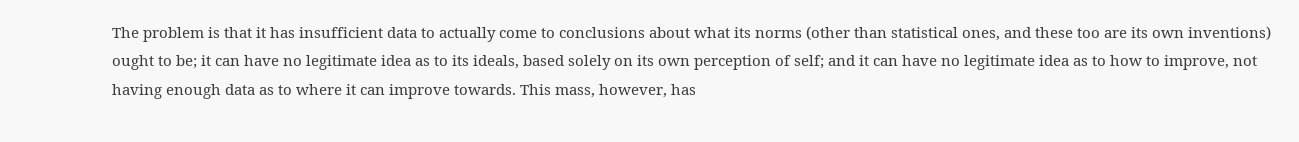The problem is that it has insufficient data to actually come to conclusions about what its norms (other than statistical ones, and these too are its own inventions) ought to be; it can have no legitimate idea as to its ideals, based solely on its own perception of self; and it can have no legitimate idea as to how to improve, not having enough data as to where it can improve towards. This mass, however, has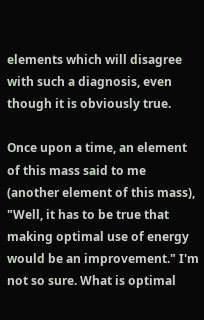elements which will disagree with such a diagnosis, even though it is obviously true.

Once upon a time, an element of this mass said to me (another element of this mass), "Well, it has to be true that making optimal use of energy would be an improvement." I'm not so sure. What is optimal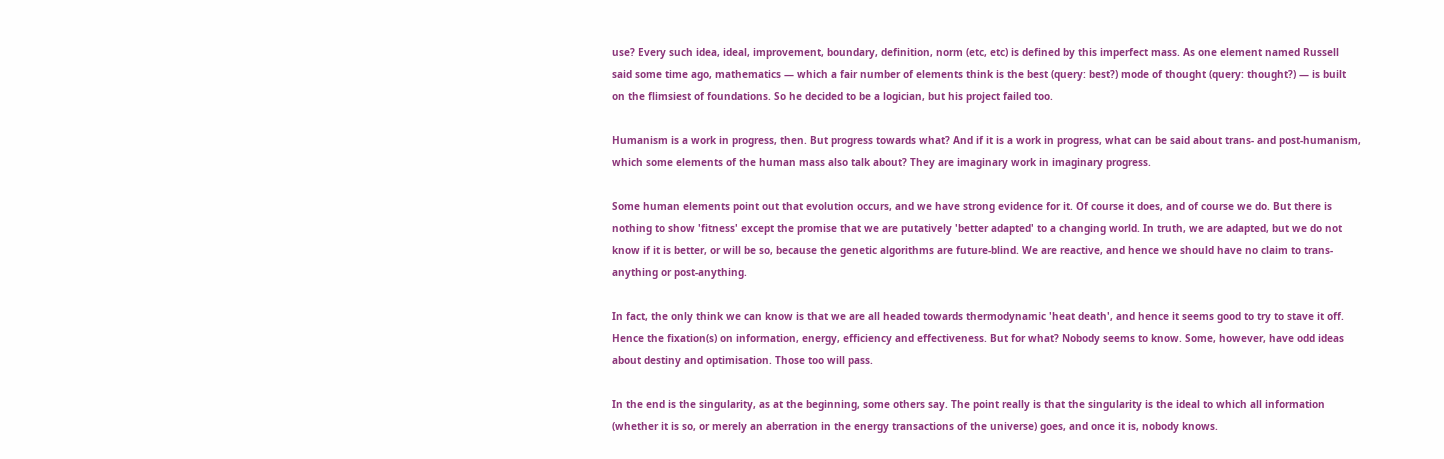use? Every such idea, ideal, improvement, boundary, definition, norm (etc, etc) is defined by this imperfect mass. As one element named Russell said some time ago, mathematics — which a fair number of elements think is the best (query: best?) mode of thought (query: thought?) — is built on the flimsiest of foundations. So he decided to be a logician, but his project failed too.

Humanism is a work in progress, then. But progress towards what? And if it is a work in progress, what can be said about trans- and post-humanism, which some elements of the human mass also talk about? They are imaginary work in imaginary progress.

Some human elements point out that evolution occurs, and we have strong evidence for it. Of course it does, and of course we do. But there is nothing to show 'fitness' except the promise that we are putatively 'better adapted' to a changing world. In truth, we are adapted, but we do not know if it is better, or will be so, because the genetic algorithms are future-blind. We are reactive, and hence we should have no claim to trans-anything or post-anything.

In fact, the only think we can know is that we are all headed towards thermodynamic 'heat death', and hence it seems good to try to stave it off. Hence the fixation(s) on information, energy, efficiency and effectiveness. But for what? Nobody seems to know. Some, however, have odd ideas about destiny and optimisation. Those too will pass.

In the end is the singularity, as at the beginning, some others say. The point really is that the singularity is the ideal to which all information (whether it is so, or merely an aberration in the energy transactions of the universe) goes, and once it is, nobody knows.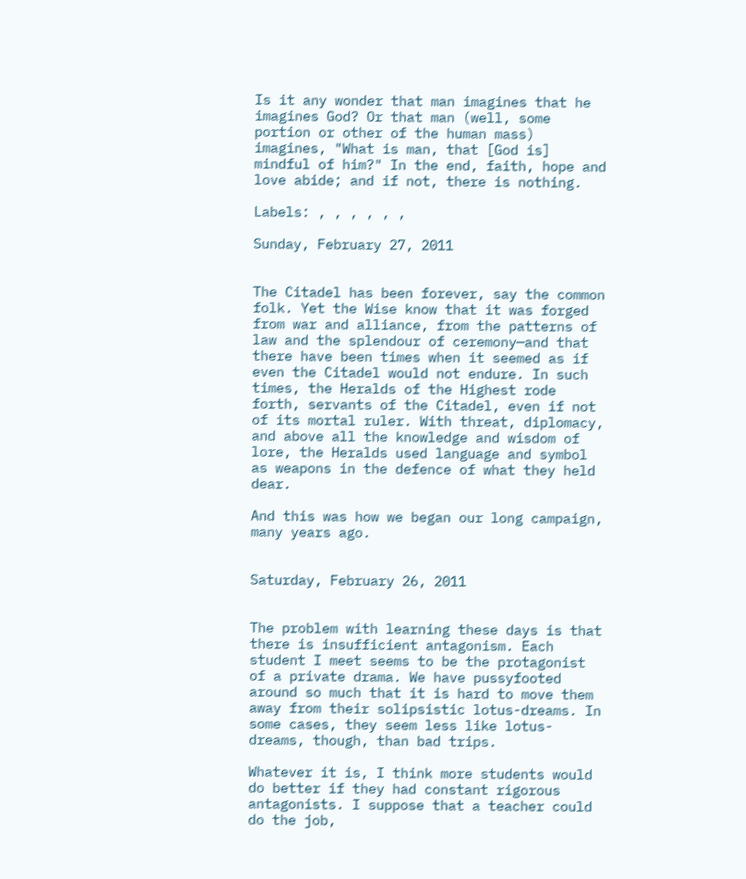Is it any wonder that man imagines that he imagines God? Or that man (well, some portion or other of the human mass) imagines, "What is man, that [God is] mindful of him?" In the end, faith, hope and love abide; and if not, there is nothing.

Labels: , , , , , ,

Sunday, February 27, 2011


The Citadel has been forever, say the common folk. Yet the Wise know that it was forged from war and alliance, from the patterns of law and the splendour of ceremony—and that there have been times when it seemed as if even the Citadel would not endure. In such times, the Heralds of the Highest rode forth, servants of the Citadel, even if not of its mortal ruler. With threat, diplomacy, and above all the knowledge and wisdom of lore, the Heralds used language and symbol as weapons in the defence of what they held dear.

And this was how we began our long campaign, many years ago.


Saturday, February 26, 2011


The problem with learning these days is that there is insufficient antagonism. Each student I meet seems to be the protagonist of a private drama. We have pussyfooted around so much that it is hard to move them away from their solipsistic lotus-dreams. In some cases, they seem less like lotus-dreams, though, than bad trips.

Whatever it is, I think more students would do better if they had constant rigorous antagonists. I suppose that a teacher could do the job,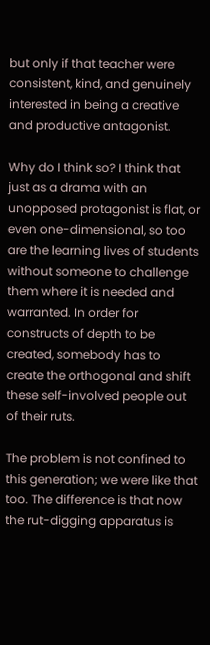but only if that teacher were consistent, kind, and genuinely interested in being a creative and productive antagonist.

Why do I think so? I think that just as a drama with an unopposed protagonist is flat, or even one-dimensional, so too are the learning lives of students without someone to challenge them where it is needed and warranted. In order for constructs of depth to be created, somebody has to create the orthogonal and shift these self-involved people out of their ruts.

The problem is not confined to this generation; we were like that too. The difference is that now the rut-digging apparatus is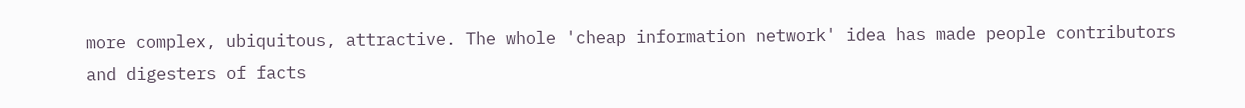more complex, ubiquitous, attractive. The whole 'cheap information network' idea has made people contributors and digesters of facts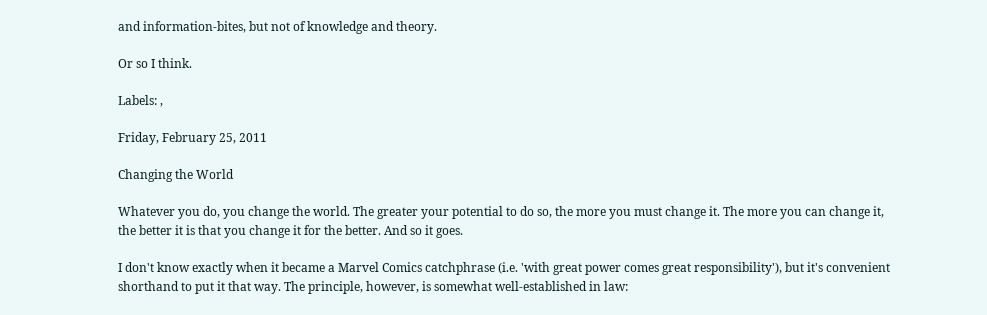and information-bites, but not of knowledge and theory.

Or so I think.

Labels: ,

Friday, February 25, 2011

Changing the World

Whatever you do, you change the world. The greater your potential to do so, the more you must change it. The more you can change it, the better it is that you change it for the better. And so it goes.

I don't know exactly when it became a Marvel Comics catchphrase (i.e. 'with great power comes great responsibility'), but it's convenient shorthand to put it that way. The principle, however, is somewhat well-established in law: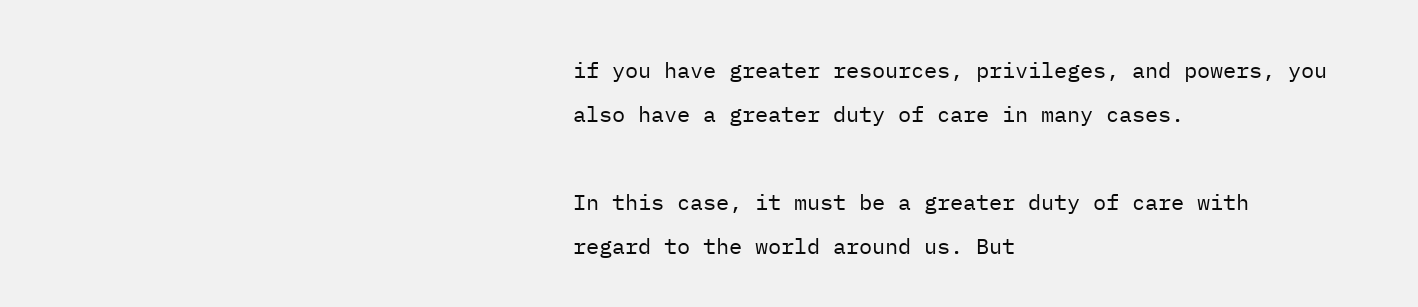if you have greater resources, privileges, and powers, you also have a greater duty of care in many cases.

In this case, it must be a greater duty of care with regard to the world around us. But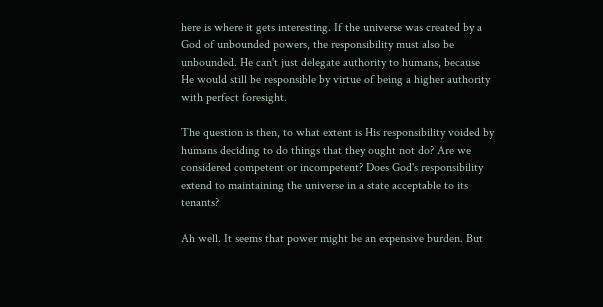here is where it gets interesting. If the universe was created by a God of unbounded powers, the responsibility must also be unbounded. He can't just delegate authority to humans, because He would still be responsible by virtue of being a higher authority with perfect foresight.

The question is then, to what extent is His responsibility voided by humans deciding to do things that they ought not do? Are we considered competent or incompetent? Does God's responsibility extend to maintaining the universe in a state acceptable to its tenants?

Ah well. It seems that power might be an expensive burden. But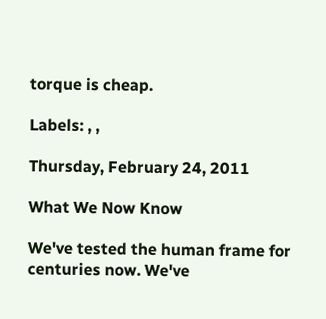torque is cheap.

Labels: , ,

Thursday, February 24, 2011

What We Now Know

We've tested the human frame for centuries now. We've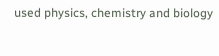used physics, chemistry and biology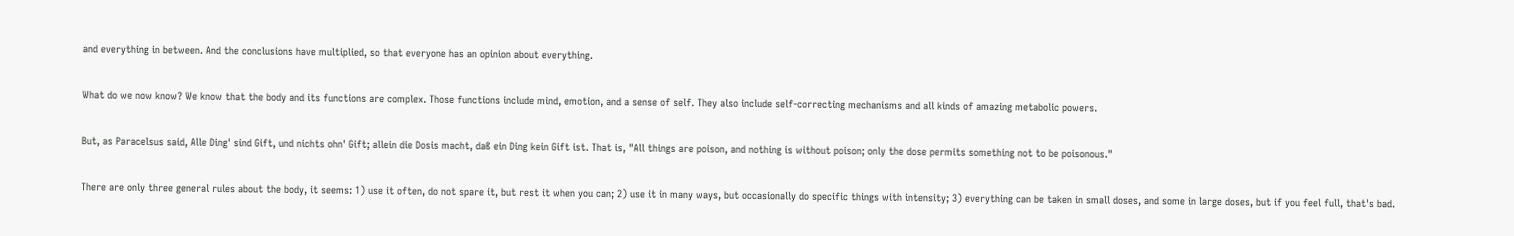and everything in between. And the conclusions have multiplied, so that everyone has an opinion about everything.

What do we now know? We know that the body and its functions are complex. Those functions include mind, emotion, and a sense of self. They also include self-correcting mechanisms and all kinds of amazing metabolic powers.

But, as Paracelsus said, Alle Ding' sind Gift, und nichts ohn' Gift; allein die Dosis macht, daß ein Ding kein Gift ist. That is, "All things are poison, and nothing is without poison; only the dose permits something not to be poisonous."

There are only three general rules about the body, it seems: 1) use it often, do not spare it, but rest it when you can; 2) use it in many ways, but occasionally do specific things with intensity; 3) everything can be taken in small doses, and some in large doses, but if you feel full, that's bad.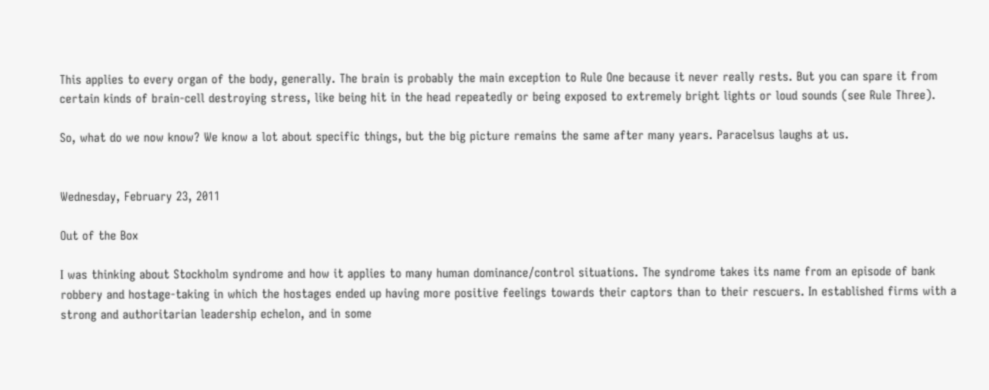This applies to every organ of the body, generally. The brain is probably the main exception to Rule One because it never really rests. But you can spare it from certain kinds of brain-cell destroying stress, like being hit in the head repeatedly or being exposed to extremely bright lights or loud sounds (see Rule Three).

So, what do we now know? We know a lot about specific things, but the big picture remains the same after many years. Paracelsus laughs at us.


Wednesday, February 23, 2011

Out of the Box

I was thinking about Stockholm syndrome and how it applies to many human dominance/control situations. The syndrome takes its name from an episode of bank robbery and hostage-taking in which the hostages ended up having more positive feelings towards their captors than to their rescuers. In established firms with a strong and authoritarian leadership echelon, and in some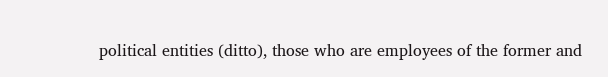political entities (ditto), those who are employees of the former and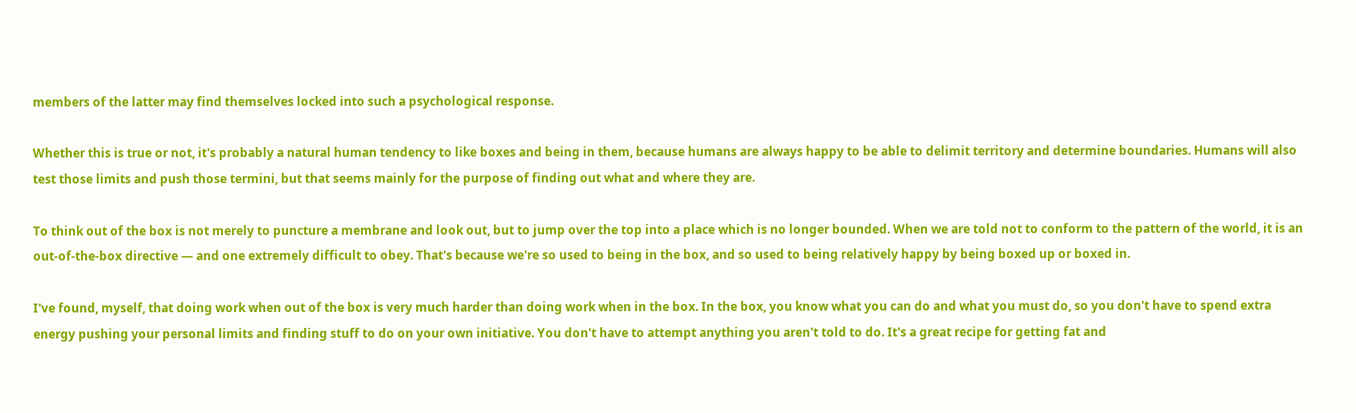members of the latter may find themselves locked into such a psychological response.

Whether this is true or not, it's probably a natural human tendency to like boxes and being in them, because humans are always happy to be able to delimit territory and determine boundaries. Humans will also test those limits and push those termini, but that seems mainly for the purpose of finding out what and where they are.

To think out of the box is not merely to puncture a membrane and look out, but to jump over the top into a place which is no longer bounded. When we are told not to conform to the pattern of the world, it is an out-of-the-box directive — and one extremely difficult to obey. That's because we're so used to being in the box, and so used to being relatively happy by being boxed up or boxed in.

I've found, myself, that doing work when out of the box is very much harder than doing work when in the box. In the box, you know what you can do and what you must do, so you don't have to spend extra energy pushing your personal limits and finding stuff to do on your own initiative. You don't have to attempt anything you aren't told to do. It's a great recipe for getting fat and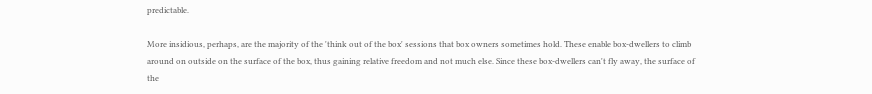predictable.

More insidious, perhaps, are the majority of the 'think out of the box' sessions that box owners sometimes hold. These enable box-dwellers to climb around on outside on the surface of the box, thus gaining relative freedom and not much else. Since these box-dwellers can't fly away, the surface of the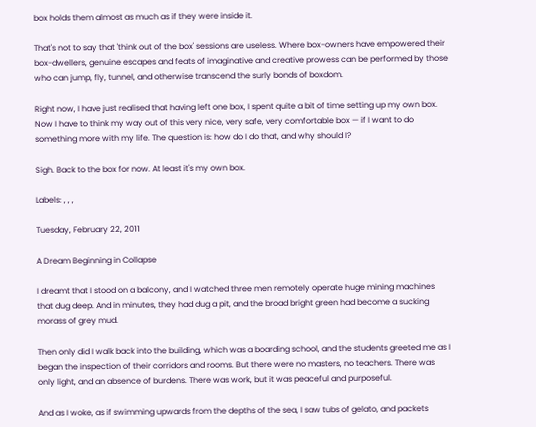box holds them almost as much as if they were inside it.

That's not to say that 'think out of the box' sessions are useless. Where box-owners have empowered their box-dwellers, genuine escapes and feats of imaginative and creative prowess can be performed by those who can jump, fly, tunnel, and otherwise transcend the surly bonds of boxdom.

Right now, I have just realised that having left one box, I spent quite a bit of time setting up my own box. Now I have to think my way out of this very nice, very safe, very comfortable box — if I want to do something more with my life. The question is: how do I do that, and why should I?

Sigh. Back to the box for now. At least it's my own box.

Labels: , , ,

Tuesday, February 22, 2011

A Dream Beginning in Collapse

I dreamt that I stood on a balcony, and I watched three men remotely operate huge mining machines that dug deep. And in minutes, they had dug a pit, and the broad bright green had become a sucking morass of grey mud.

Then only did I walk back into the building, which was a boarding school, and the students greeted me as I began the inspection of their corridors and rooms. But there were no masters, no teachers. There was only light, and an absence of burdens. There was work, but it was peaceful and purposeful.

And as I woke, as if swimming upwards from the depths of the sea, I saw tubs of gelato, and packets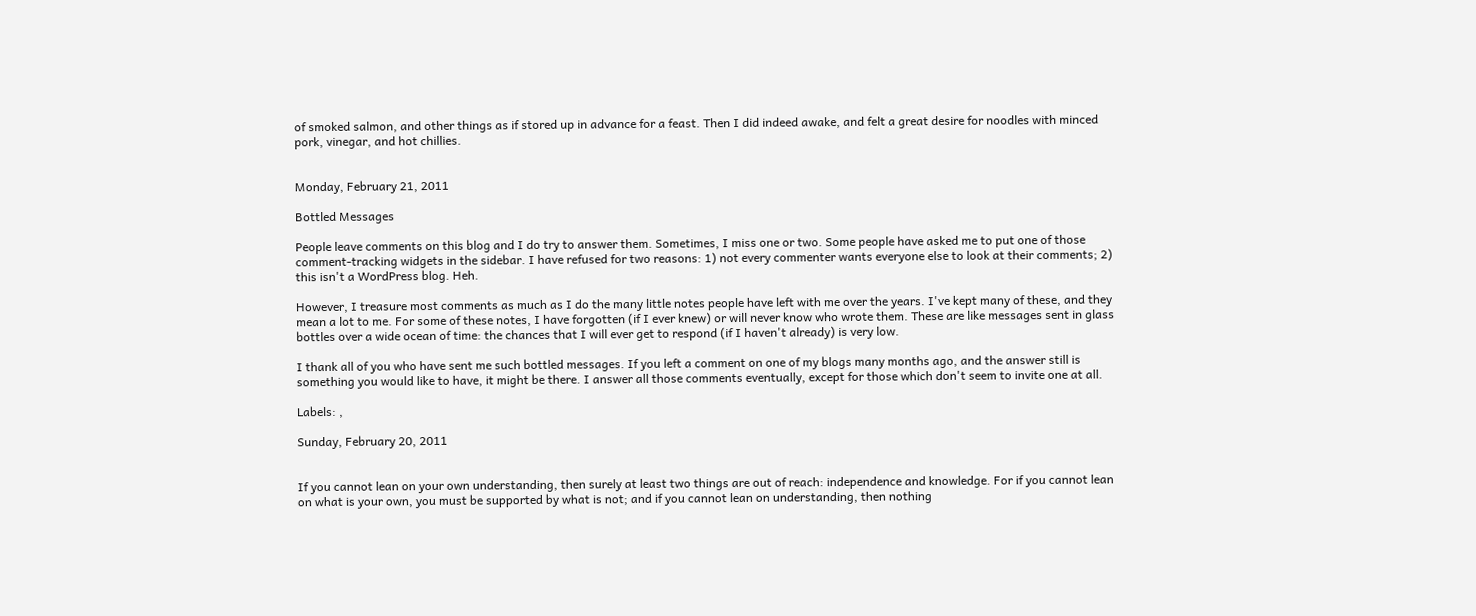of smoked salmon, and other things as if stored up in advance for a feast. Then I did indeed awake, and felt a great desire for noodles with minced pork, vinegar, and hot chillies.


Monday, February 21, 2011

Bottled Messages

People leave comments on this blog and I do try to answer them. Sometimes, I miss one or two. Some people have asked me to put one of those comment-tracking widgets in the sidebar. I have refused for two reasons: 1) not every commenter wants everyone else to look at their comments; 2) this isn't a WordPress blog. Heh.

However, I treasure most comments as much as I do the many little notes people have left with me over the years. I've kept many of these, and they mean a lot to me. For some of these notes, I have forgotten (if I ever knew) or will never know who wrote them. These are like messages sent in glass bottles over a wide ocean of time: the chances that I will ever get to respond (if I haven't already) is very low.

I thank all of you who have sent me such bottled messages. If you left a comment on one of my blogs many months ago, and the answer still is something you would like to have, it might be there. I answer all those comments eventually, except for those which don't seem to invite one at all.

Labels: ,

Sunday, February 20, 2011


If you cannot lean on your own understanding, then surely at least two things are out of reach: independence and knowledge. For if you cannot lean on what is your own, you must be supported by what is not; and if you cannot lean on understanding, then nothing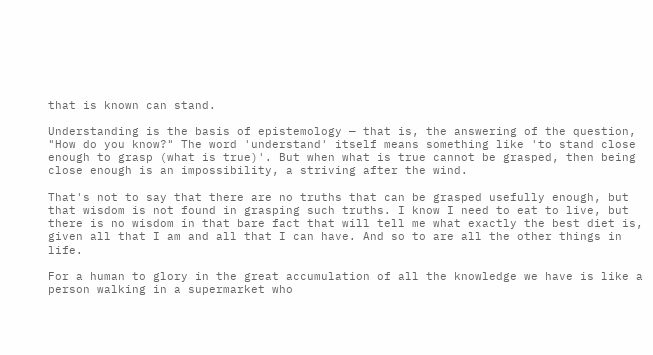that is known can stand.

Understanding is the basis of epistemology — that is, the answering of the question, "How do you know?" The word 'understand' itself means something like 'to stand close enough to grasp (what is true)'. But when what is true cannot be grasped, then being close enough is an impossibility, a striving after the wind.

That's not to say that there are no truths that can be grasped usefully enough, but that wisdom is not found in grasping such truths. I know I need to eat to live, but there is no wisdom in that bare fact that will tell me what exactly the best diet is, given all that I am and all that I can have. And so to are all the other things in life.

For a human to glory in the great accumulation of all the knowledge we have is like a person walking in a supermarket who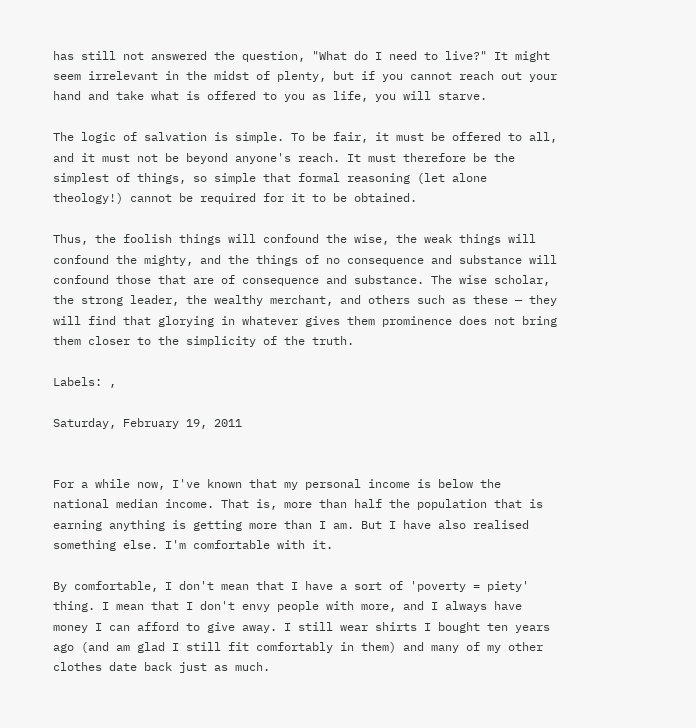has still not answered the question, "What do I need to live?" It might seem irrelevant in the midst of plenty, but if you cannot reach out your hand and take what is offered to you as life, you will starve.

The logic of salvation is simple. To be fair, it must be offered to all, and it must not be beyond anyone's reach. It must therefore be the simplest of things, so simple that formal reasoning (let alone theology!) cannot be required for it to be obtained.

Thus, the foolish things will confound the wise, the weak things will confound the mighty, and the things of no consequence and substance will confound those that are of consequence and substance. The wise scholar, the strong leader, the wealthy merchant, and others such as these — they will find that glorying in whatever gives them prominence does not bring them closer to the simplicity of the truth.

Labels: ,

Saturday, February 19, 2011


For a while now, I've known that my personal income is below the national median income. That is, more than half the population that is earning anything is getting more than I am. But I have also realised something else. I'm comfortable with it.

By comfortable, I don't mean that I have a sort of 'poverty = piety' thing. I mean that I don't envy people with more, and I always have money I can afford to give away. I still wear shirts I bought ten years ago (and am glad I still fit comfortably in them) and many of my other clothes date back just as much.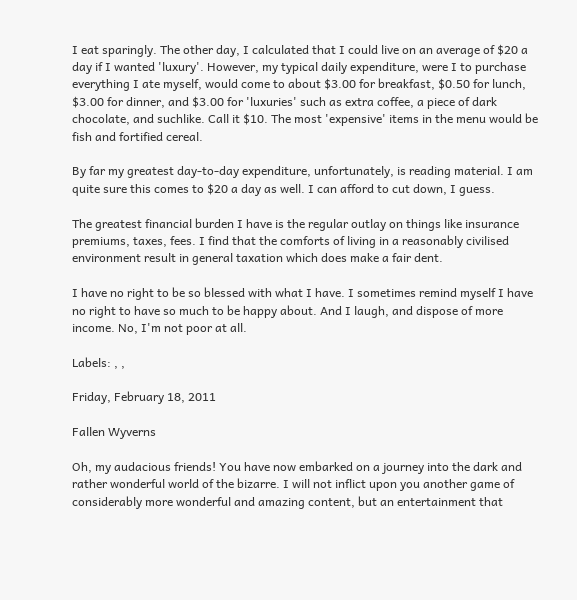I eat sparingly. The other day, I calculated that I could live on an average of $20 a day if I wanted 'luxury'. However, my typical daily expenditure, were I to purchase everything I ate myself, would come to about $3.00 for breakfast, $0.50 for lunch, $3.00 for dinner, and $3.00 for 'luxuries' such as extra coffee, a piece of dark chocolate, and suchlike. Call it $10. The most 'expensive' items in the menu would be fish and fortified cereal.

By far my greatest day-to-day expenditure, unfortunately, is reading material. I am quite sure this comes to $20 a day as well. I can afford to cut down, I guess.

The greatest financial burden I have is the regular outlay on things like insurance premiums, taxes, fees. I find that the comforts of living in a reasonably civilised environment result in general taxation which does make a fair dent.

I have no right to be so blessed with what I have. I sometimes remind myself I have no right to have so much to be happy about. And I laugh, and dispose of more income. No, I'm not poor at all.

Labels: , ,

Friday, February 18, 2011

Fallen Wyverns

Oh, my audacious friends! You have now embarked on a journey into the dark and rather wonderful world of the bizarre. I will not inflict upon you another game of considerably more wonderful and amazing content, but an entertainment that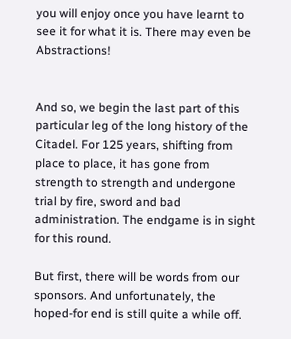you will enjoy once you have learnt to see it for what it is. There may even be Abstractions!


And so, we begin the last part of this particular leg of the long history of the Citadel. For 125 years, shifting from place to place, it has gone from strength to strength and undergone trial by fire, sword and bad administration. The endgame is in sight for this round.

But first, there will be words from our sponsors. And unfortunately, the hoped-for end is still quite a while off.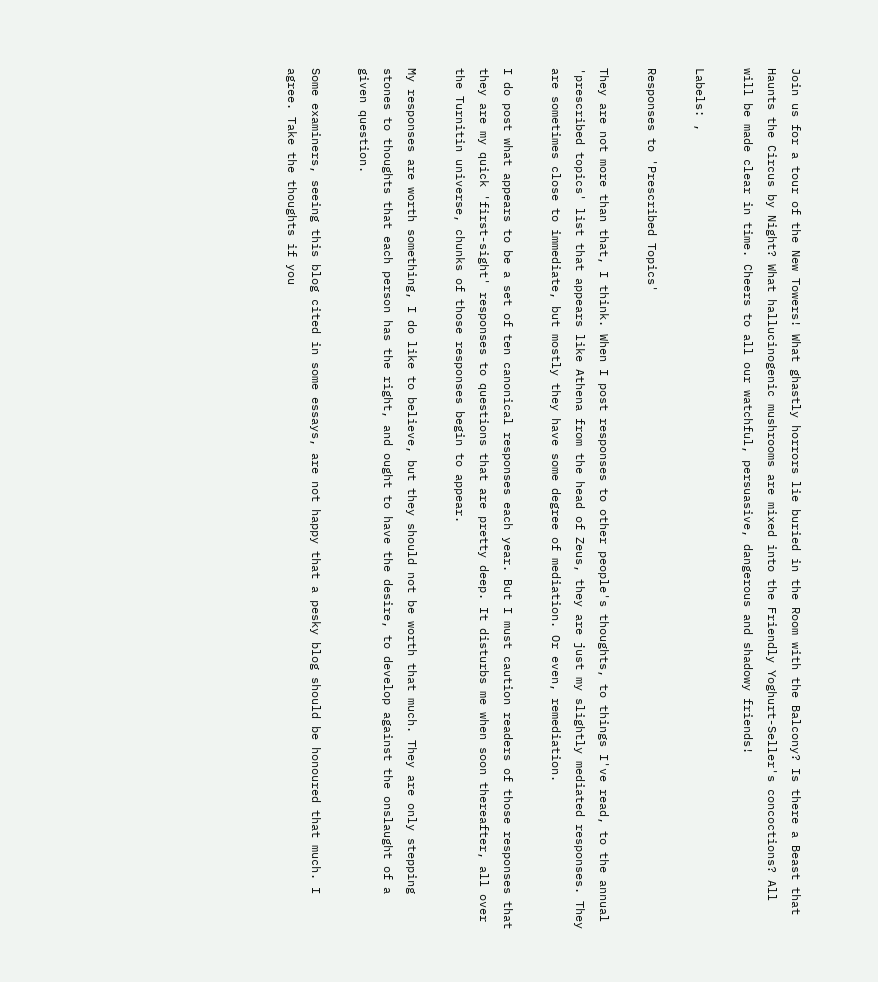Join us for a tour of the New Towers! What ghastly horrors lie buried in the Room with the Balcony? Is there a Beast that Haunts the Circus by Night? What hallucinogenic mushrooms are mixed into the Friendly Yoghurt-Seller's concoctions? All will be made clear in time. Cheers to all our watchful, persuasive, dangerous and shadowy friends!

Labels: ,

Responses to 'Prescribed Topics'

They are not more than that, I think. When I post responses to other people's thoughts, to things I've read, to the annual 'prescribed topics' list that appears like Athena from the head of Zeus, they are just my slightly mediated responses. They are sometimes close to immediate, but mostly they have some degree of mediation. Or even, remediation.

I do post what appears to be a set of ten canonical responses each year. But I must caution readers of those responses that they are my quick 'first-sight' responses to questions that are pretty deep. It disturbs me when soon thereafter, all over the Turnitin universe, chunks of those responses begin to appear.

My responses are worth something, I do like to believe, but they should not be worth that much. They are only stepping stones to thoughts that each person has the right, and ought to have the desire, to develop against the onslaught of a given question.

Some examiners, seeing this blog cited in some essays, are not happy that a pesky blog should be honoured that much. I agree. Take the thoughts if you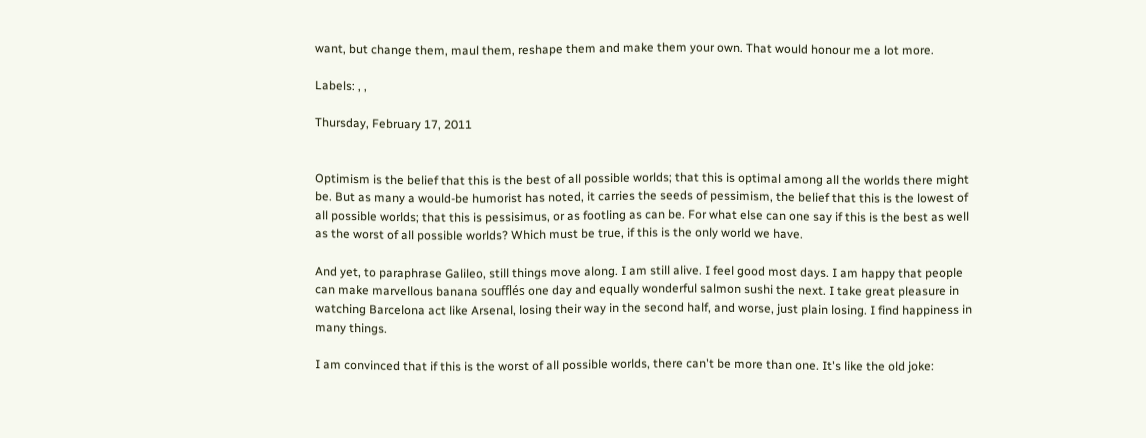want, but change them, maul them, reshape them and make them your own. That would honour me a lot more.

Labels: , ,

Thursday, February 17, 2011


Optimism is the belief that this is the best of all possible worlds; that this is optimal among all the worlds there might be. But as many a would-be humorist has noted, it carries the seeds of pessimism, the belief that this is the lowest of all possible worlds; that this is pessisimus, or as footling as can be. For what else can one say if this is the best as well as the worst of all possible worlds? Which must be true, if this is the only world we have.

And yet, to paraphrase Galileo, still things move along. I am still alive. I feel good most days. I am happy that people can make marvellous banana soufflés one day and equally wonderful salmon sushi the next. I take great pleasure in watching Barcelona act like Arsenal, losing their way in the second half, and worse, just plain losing. I find happiness in many things.

I am convinced that if this is the worst of all possible worlds, there can't be more than one. It's like the old joke: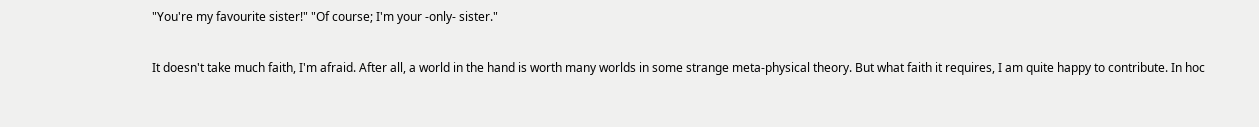"You're my favourite sister!" "Of course; I'm your -only- sister."

It doesn't take much faith, I'm afraid. After all, a world in the hand is worth many worlds in some strange meta-physical theory. But what faith it requires, I am quite happy to contribute. In hoc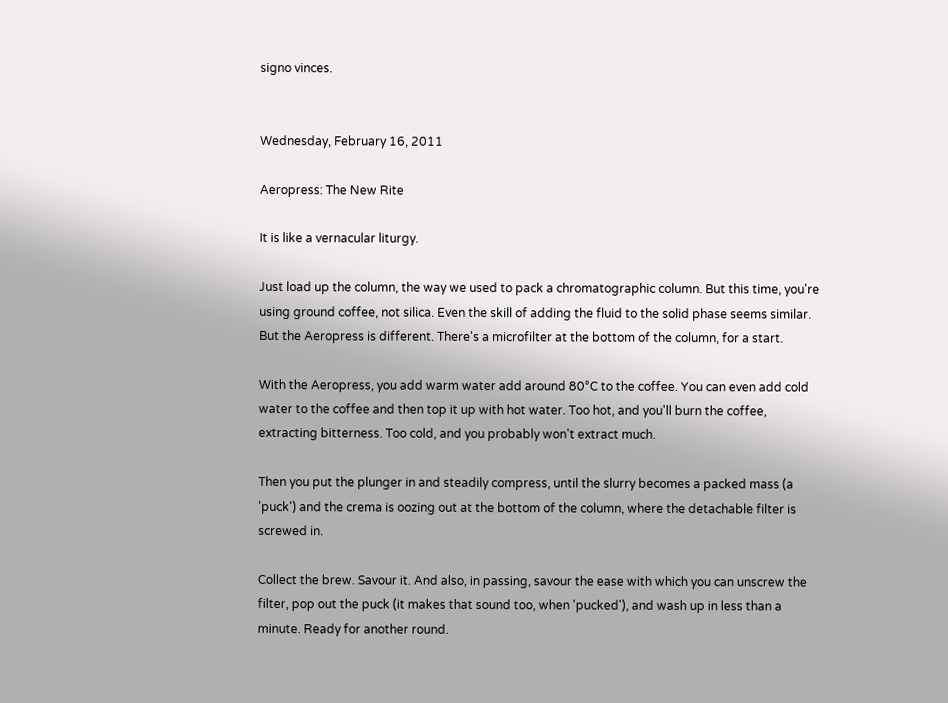signo vinces.


Wednesday, February 16, 2011

Aeropress: The New Rite

It is like a vernacular liturgy.

Just load up the column, the way we used to pack a chromatographic column. But this time, you're using ground coffee, not silica. Even the skill of adding the fluid to the solid phase seems similar. But the Aeropress is different. There's a microfilter at the bottom of the column, for a start.

With the Aeropress, you add warm water add around 80°C to the coffee. You can even add cold water to the coffee and then top it up with hot water. Too hot, and you'll burn the coffee, extracting bitterness. Too cold, and you probably won't extract much.

Then you put the plunger in and steadily compress, until the slurry becomes a packed mass (a 'puck') and the crema is oozing out at the bottom of the column, where the detachable filter is screwed in.

Collect the brew. Savour it. And also, in passing, savour the ease with which you can unscrew the filter, pop out the puck (it makes that sound too, when 'pucked'), and wash up in less than a minute. Ready for another round.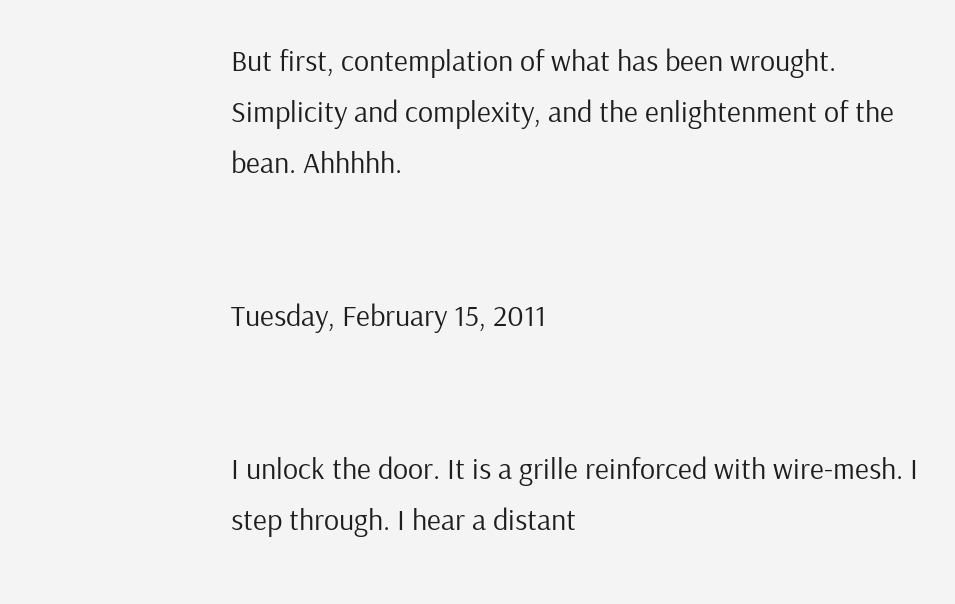But first, contemplation of what has been wrought. Simplicity and complexity, and the enlightenment of the bean. Ahhhhh.


Tuesday, February 15, 2011


I unlock the door. It is a grille reinforced with wire-mesh. I step through. I hear a distant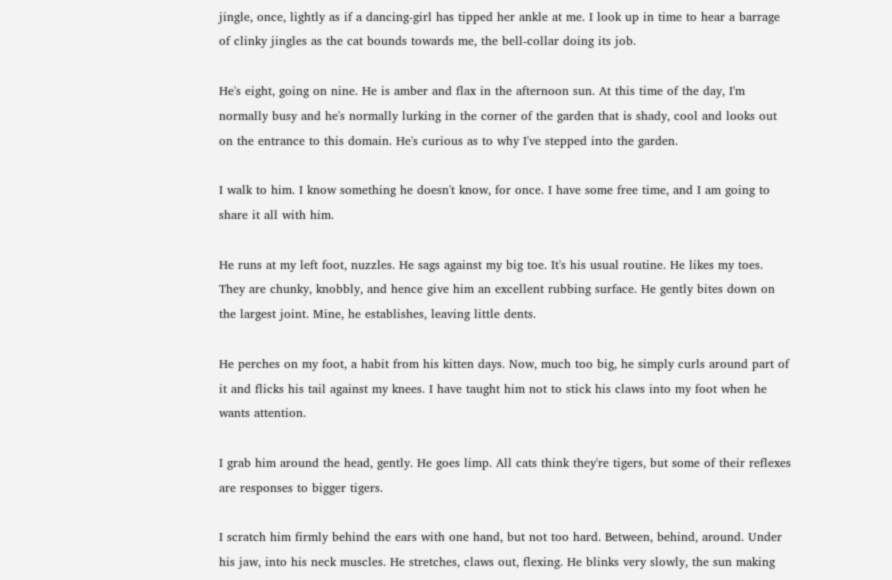jingle, once, lightly as if a dancing-girl has tipped her ankle at me. I look up in time to hear a barrage of clinky jingles as the cat bounds towards me, the bell-collar doing its job.

He's eight, going on nine. He is amber and flax in the afternoon sun. At this time of the day, I'm normally busy and he's normally lurking in the corner of the garden that is shady, cool and looks out on the entrance to this domain. He's curious as to why I've stepped into the garden.

I walk to him. I know something he doesn't know, for once. I have some free time, and I am going to share it all with him.

He runs at my left foot, nuzzles. He sags against my big toe. It's his usual routine. He likes my toes. They are chunky, knobbly, and hence give him an excellent rubbing surface. He gently bites down on the largest joint. Mine, he establishes, leaving little dents.

He perches on my foot, a habit from his kitten days. Now, much too big, he simply curls around part of it and flicks his tail against my knees. I have taught him not to stick his claws into my foot when he wants attention.

I grab him around the head, gently. He goes limp. All cats think they're tigers, but some of their reflexes are responses to bigger tigers.

I scratch him firmly behind the ears with one hand, but not too hard. Between, behind, around. Under his jaw, into his neck muscles. He stretches, claws out, flexing. He blinks very slowly, the sun making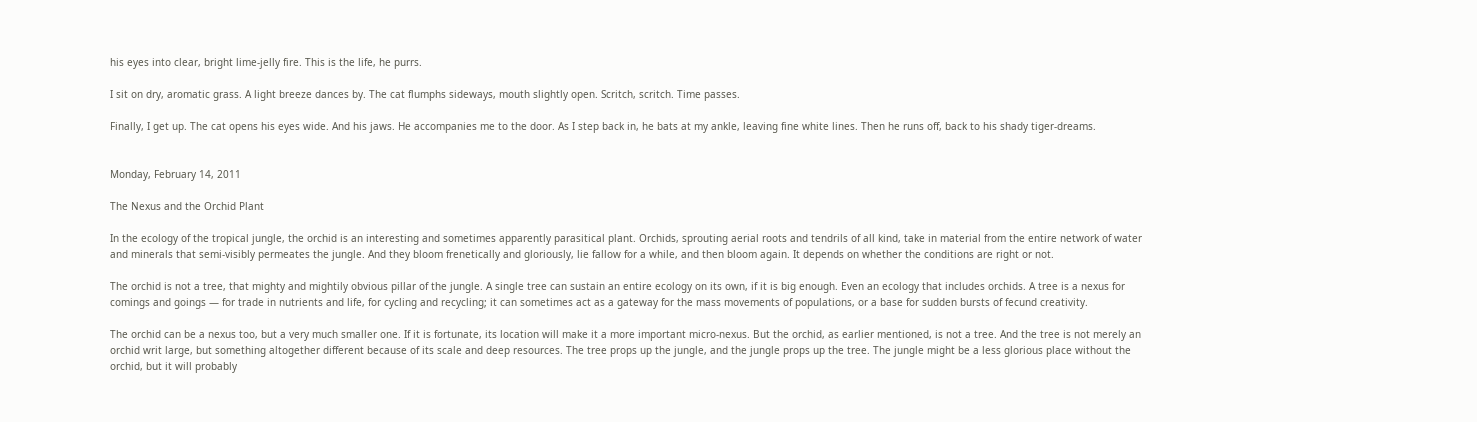his eyes into clear, bright lime-jelly fire. This is the life, he purrs.

I sit on dry, aromatic grass. A light breeze dances by. The cat flumphs sideways, mouth slightly open. Scritch, scritch. Time passes.

Finally, I get up. The cat opens his eyes wide. And his jaws. He accompanies me to the door. As I step back in, he bats at my ankle, leaving fine white lines. Then he runs off, back to his shady tiger-dreams.


Monday, February 14, 2011

The Nexus and the Orchid Plant

In the ecology of the tropical jungle, the orchid is an interesting and sometimes apparently parasitical plant. Orchids, sprouting aerial roots and tendrils of all kind, take in material from the entire network of water and minerals that semi-visibly permeates the jungle. And they bloom frenetically and gloriously, lie fallow for a while, and then bloom again. It depends on whether the conditions are right or not.

The orchid is not a tree, that mighty and mightily obvious pillar of the jungle. A single tree can sustain an entire ecology on its own, if it is big enough. Even an ecology that includes orchids. A tree is a nexus for comings and goings — for trade in nutrients and life, for cycling and recycling; it can sometimes act as a gateway for the mass movements of populations, or a base for sudden bursts of fecund creativity.

The orchid can be a nexus too, but a very much smaller one. If it is fortunate, its location will make it a more important micro-nexus. But the orchid, as earlier mentioned, is not a tree. And the tree is not merely an orchid writ large, but something altogether different because of its scale and deep resources. The tree props up the jungle, and the jungle props up the tree. The jungle might be a less glorious place without the orchid, but it will probably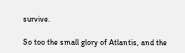survive.

So too the small glory of Atlantis, and the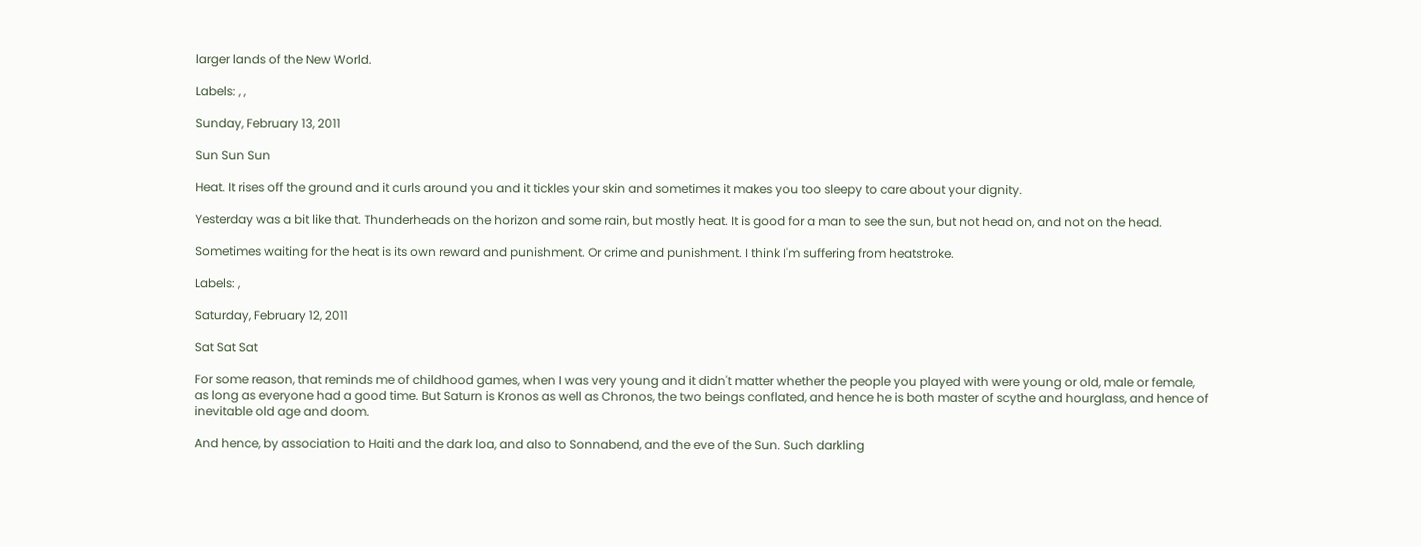larger lands of the New World.

Labels: , ,

Sunday, February 13, 2011

Sun Sun Sun

Heat. It rises off the ground and it curls around you and it tickles your skin and sometimes it makes you too sleepy to care about your dignity.

Yesterday was a bit like that. Thunderheads on the horizon and some rain, but mostly heat. It is good for a man to see the sun, but not head on, and not on the head.

Sometimes waiting for the heat is its own reward and punishment. Or crime and punishment. I think I'm suffering from heatstroke.

Labels: ,

Saturday, February 12, 2011

Sat Sat Sat

For some reason, that reminds me of childhood games, when I was very young and it didn't matter whether the people you played with were young or old, male or female, as long as everyone had a good time. But Saturn is Kronos as well as Chronos, the two beings conflated, and hence he is both master of scythe and hourglass, and hence of inevitable old age and doom.

And hence, by association to Haiti and the dark loa, and also to Sonnabend, and the eve of the Sun. Such darkling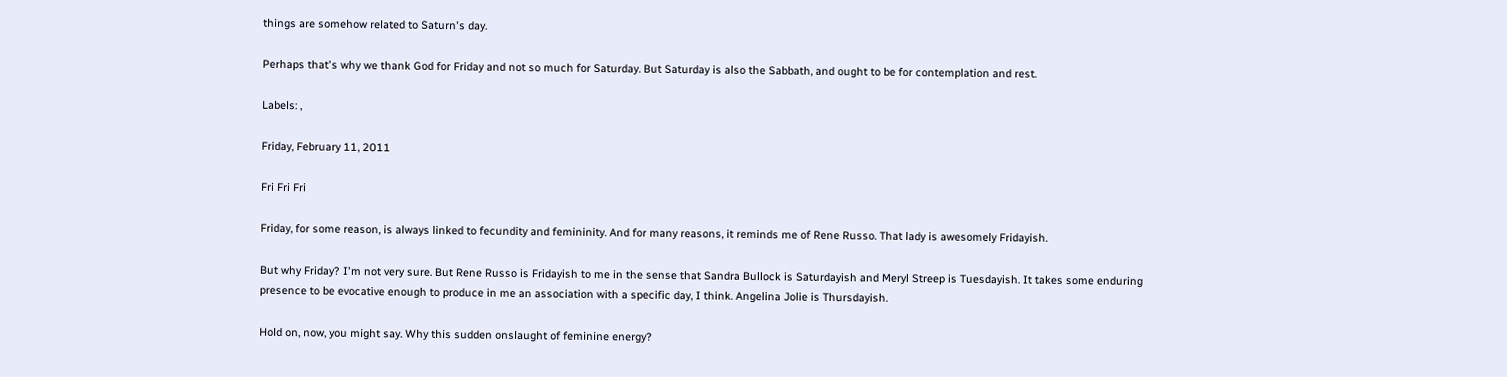things are somehow related to Saturn's day.

Perhaps that's why we thank God for Friday and not so much for Saturday. But Saturday is also the Sabbath, and ought to be for contemplation and rest.

Labels: ,

Friday, February 11, 2011

Fri Fri Fri

Friday, for some reason, is always linked to fecundity and femininity. And for many reasons, it reminds me of Rene Russo. That lady is awesomely Fridayish.

But why Friday? I'm not very sure. But Rene Russo is Fridayish to me in the sense that Sandra Bullock is Saturdayish and Meryl Streep is Tuesdayish. It takes some enduring presence to be evocative enough to produce in me an association with a specific day, I think. Angelina Jolie is Thursdayish.

Hold on, now, you might say. Why this sudden onslaught of feminine energy?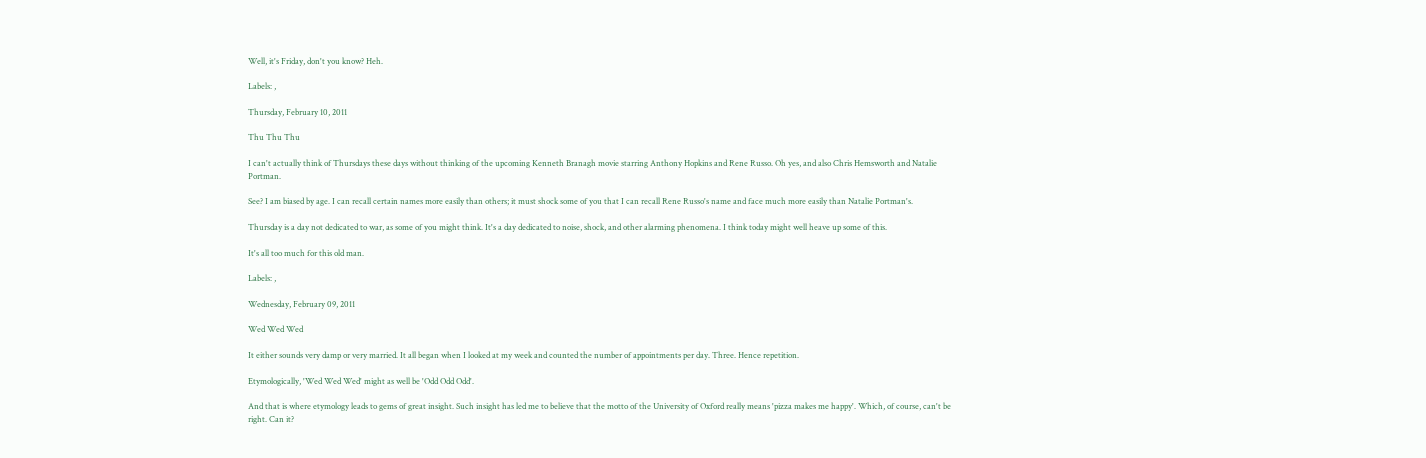Well, it's Friday, don't you know? Heh.

Labels: ,

Thursday, February 10, 2011

Thu Thu Thu

I can't actually think of Thursdays these days without thinking of the upcoming Kenneth Branagh movie starring Anthony Hopkins and Rene Russo. Oh yes, and also Chris Hemsworth and Natalie Portman.

See? I am biased by age. I can recall certain names more easily than others; it must shock some of you that I can recall Rene Russo's name and face much more easily than Natalie Portman's.

Thursday is a day not dedicated to war, as some of you might think. It's a day dedicated to noise, shock, and other alarming phenomena. I think today might well heave up some of this.

It's all too much for this old man.

Labels: ,

Wednesday, February 09, 2011

Wed Wed Wed

It either sounds very damp or very married. It all began when I looked at my week and counted the number of appointments per day. Three. Hence repetition.

Etymologically, 'Wed Wed Wed' might as well be 'Odd Odd Odd'.

And that is where etymology leads to gems of great insight. Such insight has led me to believe that the motto of the University of Oxford really means 'pizza makes me happy'. Which, of course, can't be right. Can it?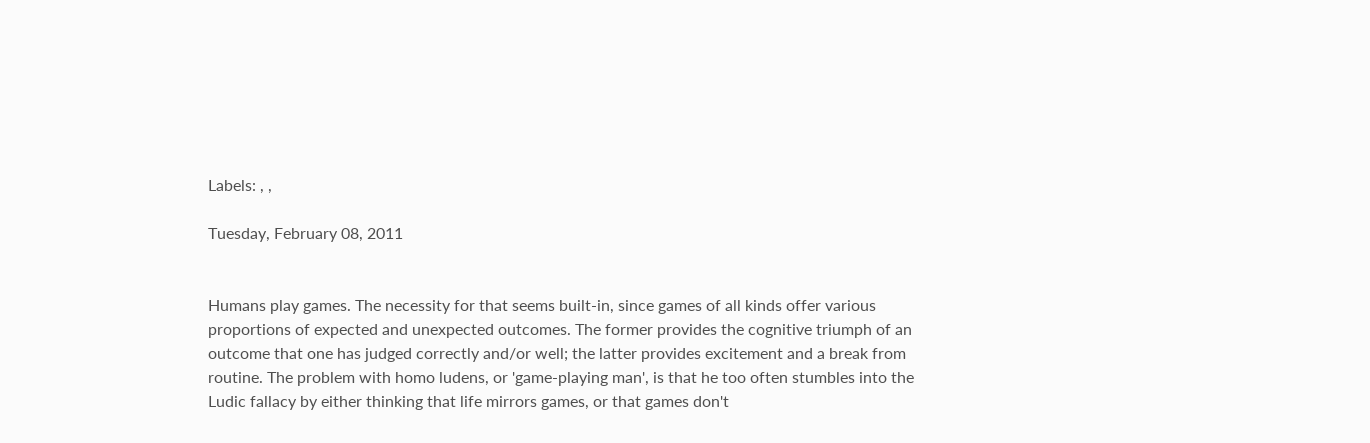Labels: , ,

Tuesday, February 08, 2011


Humans play games. The necessity for that seems built-in, since games of all kinds offer various proportions of expected and unexpected outcomes. The former provides the cognitive triumph of an outcome that one has judged correctly and/or well; the latter provides excitement and a break from routine. The problem with homo ludens, or 'game-playing man', is that he too often stumbles into the Ludic fallacy by either thinking that life mirrors games, or that games don't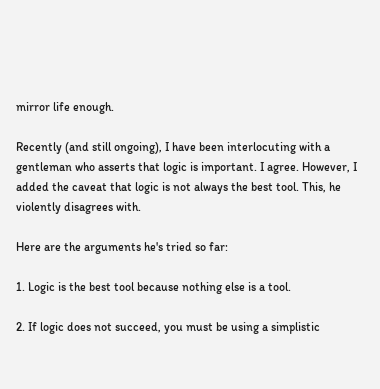mirror life enough.

Recently (and still ongoing), I have been interlocuting with a gentleman who asserts that logic is important. I agree. However, I added the caveat that logic is not always the best tool. This, he violently disagrees with.

Here are the arguments he's tried so far:

1. Logic is the best tool because nothing else is a tool.

2. If logic does not succeed, you must be using a simplistic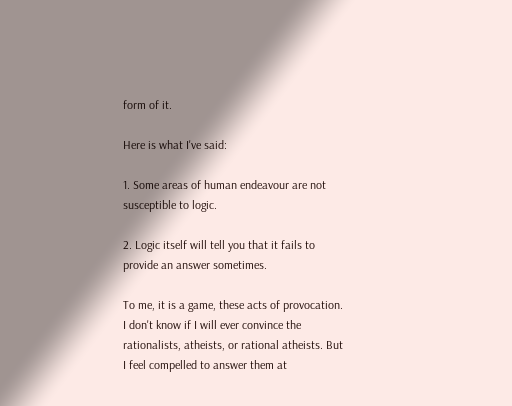form of it.

Here is what I've said:

1. Some areas of human endeavour are not susceptible to logic.

2. Logic itself will tell you that it fails to provide an answer sometimes.

To me, it is a game, these acts of provocation. I don't know if I will ever convince the rationalists, atheists, or rational atheists. But I feel compelled to answer them at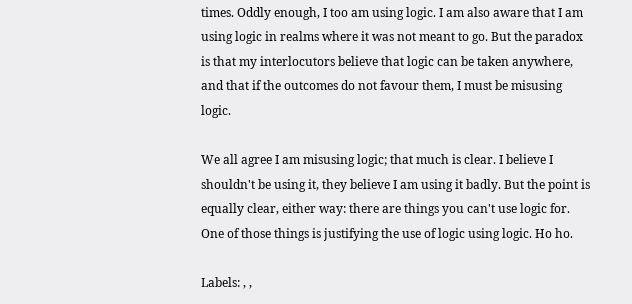times. Oddly enough, I too am using logic. I am also aware that I am using logic in realms where it was not meant to go. But the paradox is that my interlocutors believe that logic can be taken anywhere, and that if the outcomes do not favour them, I must be misusing logic.

We all agree I am misusing logic; that much is clear. I believe I shouldn't be using it, they believe I am using it badly. But the point is equally clear, either way: there are things you can't use logic for. One of those things is justifying the use of logic using logic. Ho ho.

Labels: , ,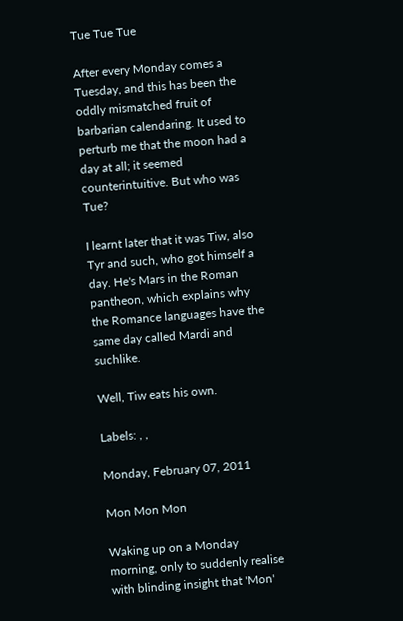Tue Tue Tue

After every Monday comes a Tuesday, and this has been the oddly mismatched fruit of barbarian calendaring. It used to perturb me that the moon had a day at all; it seemed counterintuitive. But who was Tue?

I learnt later that it was Tiw, also Tyr and such, who got himself a day. He's Mars in the Roman pantheon, which explains why the Romance languages have the same day called Mardi and suchlike.

Well, Tiw eats his own.

Labels: , ,

Monday, February 07, 2011

Mon Mon Mon

Waking up on a Monday morning, only to suddenly realise with blinding insight that 'Mon'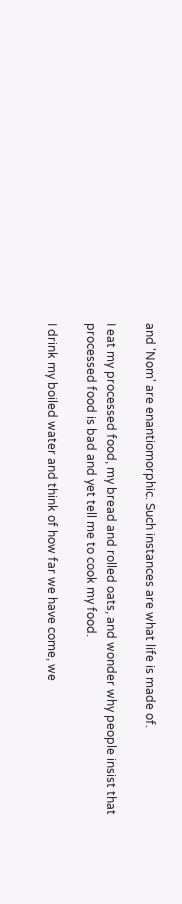and 'Nom' are enantiomorphic. Such instances are what life is made of.

I eat my processed food, my bread and rolled oats, and wonder why people insist that processed food is bad and yet tell me to cook my food.

I drink my boiled water and think of how far we have come, we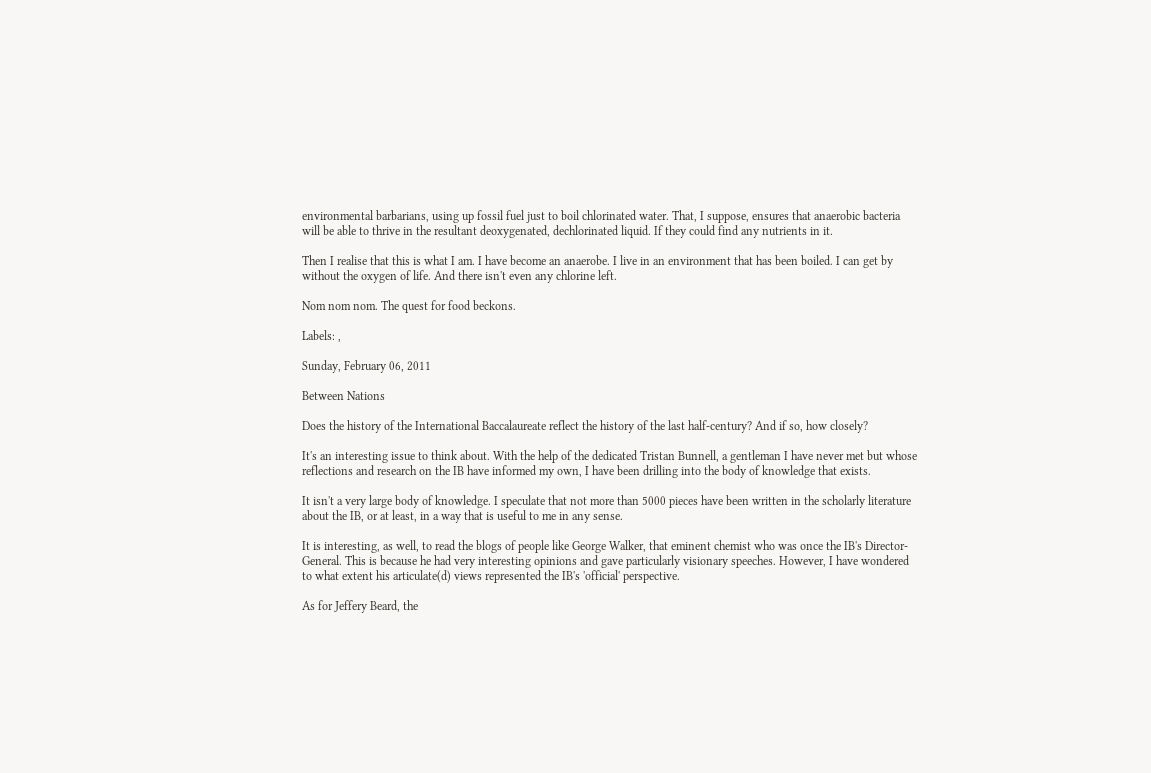environmental barbarians, using up fossil fuel just to boil chlorinated water. That, I suppose, ensures that anaerobic bacteria will be able to thrive in the resultant deoxygenated, dechlorinated liquid. If they could find any nutrients in it.

Then I realise that this is what I am. I have become an anaerobe. I live in an environment that has been boiled. I can get by without the oxygen of life. And there isn't even any chlorine left.

Nom nom nom. The quest for food beckons.

Labels: ,

Sunday, February 06, 2011

Between Nations

Does the history of the International Baccalaureate reflect the history of the last half-century? And if so, how closely?

It's an interesting issue to think about. With the help of the dedicated Tristan Bunnell, a gentleman I have never met but whose reflections and research on the IB have informed my own, I have been drilling into the body of knowledge that exists.

It isn't a very large body of knowledge. I speculate that not more than 5000 pieces have been written in the scholarly literature about the IB, or at least, in a way that is useful to me in any sense.

It is interesting, as well, to read the blogs of people like George Walker, that eminent chemist who was once the IB's Director-General. This is because he had very interesting opinions and gave particularly visionary speeches. However, I have wondered to what extent his articulate(d) views represented the IB's 'official' perspective.

As for Jeffery Beard, the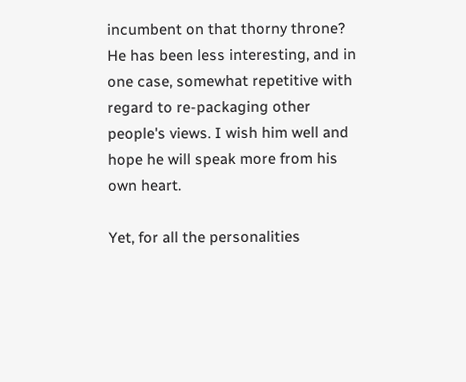incumbent on that thorny throne? He has been less interesting, and in one case, somewhat repetitive with regard to re-packaging other people's views. I wish him well and hope he will speak more from his own heart.

Yet, for all the personalities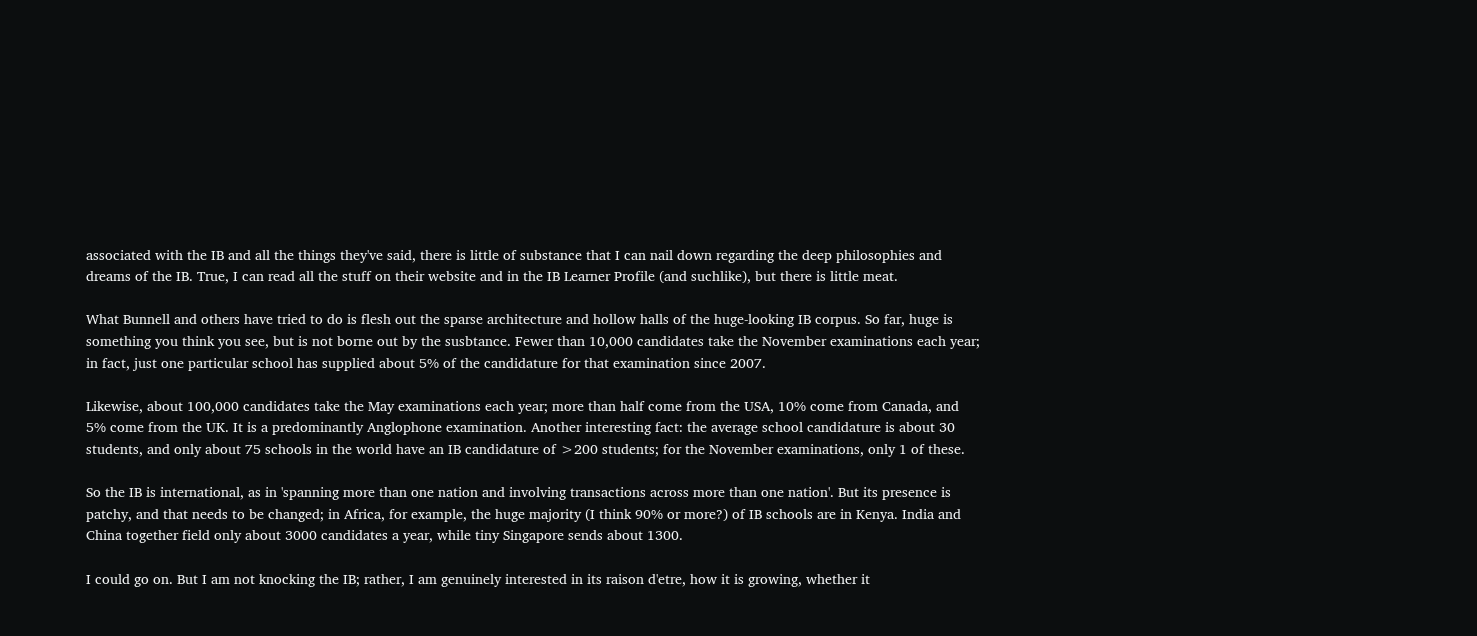associated with the IB and all the things they've said, there is little of substance that I can nail down regarding the deep philosophies and dreams of the IB. True, I can read all the stuff on their website and in the IB Learner Profile (and suchlike), but there is little meat.

What Bunnell and others have tried to do is flesh out the sparse architecture and hollow halls of the huge-looking IB corpus. So far, huge is something you think you see, but is not borne out by the susbtance. Fewer than 10,000 candidates take the November examinations each year; in fact, just one particular school has supplied about 5% of the candidature for that examination since 2007.

Likewise, about 100,000 candidates take the May examinations each year; more than half come from the USA, 10% come from Canada, and 5% come from the UK. It is a predominantly Anglophone examination. Another interesting fact: the average school candidature is about 30 students, and only about 75 schools in the world have an IB candidature of >200 students; for the November examinations, only 1 of these.

So the IB is international, as in 'spanning more than one nation and involving transactions across more than one nation'. But its presence is patchy, and that needs to be changed; in Africa, for example, the huge majority (I think 90% or more?) of IB schools are in Kenya. India and China together field only about 3000 candidates a year, while tiny Singapore sends about 1300.

I could go on. But I am not knocking the IB; rather, I am genuinely interested in its raison d'etre, how it is growing, whether it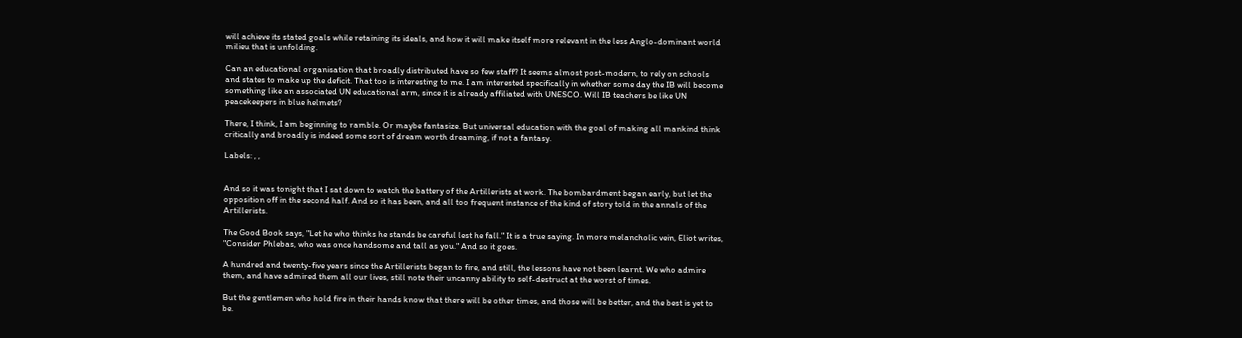will achieve its stated goals while retaining its ideals, and how it will make itself more relevant in the less Anglo-dominant world milieu that is unfolding.

Can an educational organisation that broadly distributed have so few staff? It seems almost post-modern, to rely on schools and states to make up the deficit. That too is interesting to me. I am interested specifically in whether some day the IB will become something like an associated UN educational arm, since it is already affiliated with UNESCO. Will IB teachers be like UN peacekeepers in blue helmets?

There, I think, I am beginning to ramble. Or maybe fantasize. But universal education with the goal of making all mankind think critically and broadly is indeed some sort of dream worth dreaming, if not a fantasy.

Labels: , ,


And so it was tonight that I sat down to watch the battery of the Artillerists at work. The bombardment began early, but let the opposition off in the second half. And so it has been, and all too frequent instance of the kind of story told in the annals of the Artillerists.

The Good Book says, "Let he who thinks he stands be careful lest he fall." It is a true saying. In more melancholic vein, Eliot writes, "Consider Phlebas, who was once handsome and tall as you." And so it goes.

A hundred and twenty-five years since the Artillerists began to fire, and still, the lessons have not been learnt. We who admire them, and have admired them all our lives, still note their uncanny ability to self-destruct at the worst of times.

But the gentlemen who hold fire in their hands know that there will be other times, and those will be better, and the best is yet to be.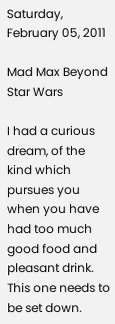Saturday, February 05, 2011

Mad Max Beyond Star Wars

I had a curious dream, of the kind which pursues you when you have had too much good food and pleasant drink. This one needs to be set down.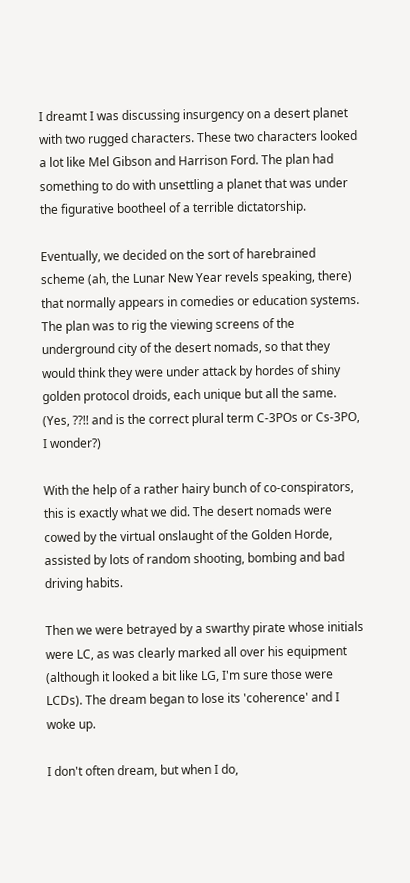I dreamt I was discussing insurgency on a desert planet with two rugged characters. These two characters looked a lot like Mel Gibson and Harrison Ford. The plan had something to do with unsettling a planet that was under the figurative bootheel of a terrible dictatorship.

Eventually, we decided on the sort of harebrained scheme (ah, the Lunar New Year revels speaking, there) that normally appears in comedies or education systems. The plan was to rig the viewing screens of the underground city of the desert nomads, so that they would think they were under attack by hordes of shiny golden protocol droids, each unique but all the same. (Yes, ??!! and is the correct plural term C-3POs or Cs-3PO, I wonder?)

With the help of a rather hairy bunch of co-conspirators, this is exactly what we did. The desert nomads were cowed by the virtual onslaught of the Golden Horde, assisted by lots of random shooting, bombing and bad driving habits.

Then we were betrayed by a swarthy pirate whose initials were LC, as was clearly marked all over his equipment (although it looked a bit like LG, I'm sure those were LCDs). The dream began to lose its 'coherence' and I woke up.

I don't often dream, but when I do,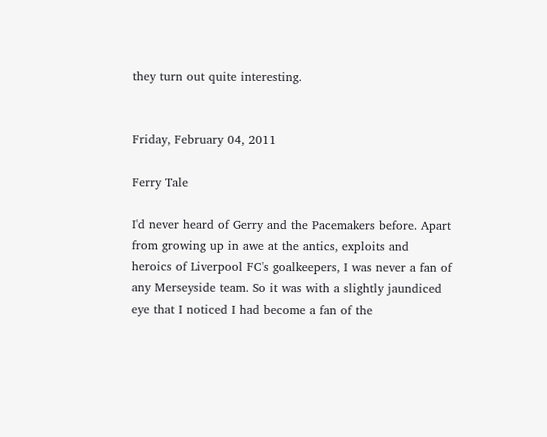they turn out quite interesting.


Friday, February 04, 2011

Ferry Tale

I'd never heard of Gerry and the Pacemakers before. Apart from growing up in awe at the antics, exploits and heroics of Liverpool FC's goalkeepers, I was never a fan of any Merseyside team. So it was with a slightly jaundiced eye that I noticed I had become a fan of the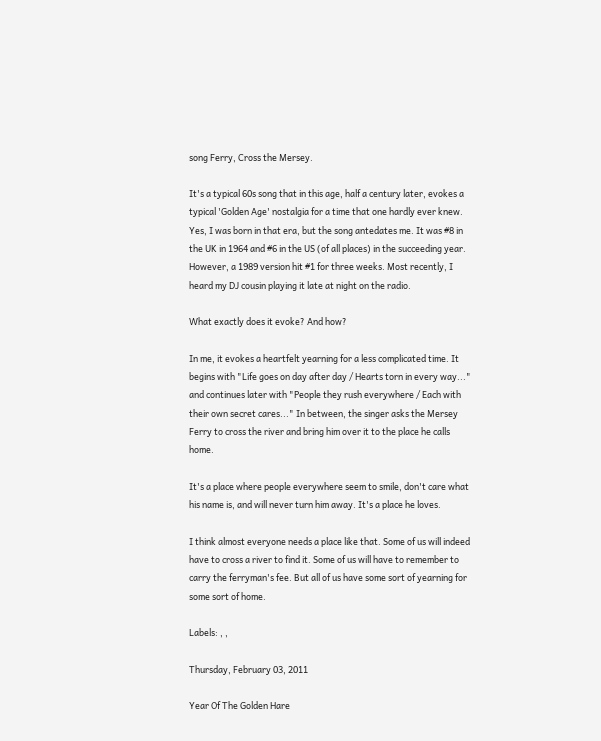song Ferry, Cross the Mersey.

It's a typical 60s song that in this age, half a century later, evokes a typical 'Golden Age' nostalgia for a time that one hardly ever knew. Yes, I was born in that era, but the song antedates me. It was #8 in the UK in 1964 and #6 in the US (of all places) in the succeeding year. However, a 1989 version hit #1 for three weeks. Most recently, I heard my DJ cousin playing it late at night on the radio.

What exactly does it evoke? And how?

In me, it evokes a heartfelt yearning for a less complicated time. It begins with "Life goes on day after day / Hearts torn in every way..." and continues later with "People they rush everywhere / Each with their own secret cares..." In between, the singer asks the Mersey Ferry to cross the river and bring him over it to the place he calls home.

It's a place where people everywhere seem to smile, don't care what his name is, and will never turn him away. It's a place he loves.

I think almost everyone needs a place like that. Some of us will indeed have to cross a river to find it. Some of us will have to remember to carry the ferryman's fee. But all of us have some sort of yearning for some sort of home.

Labels: , ,

Thursday, February 03, 2011

Year Of The Golden Hare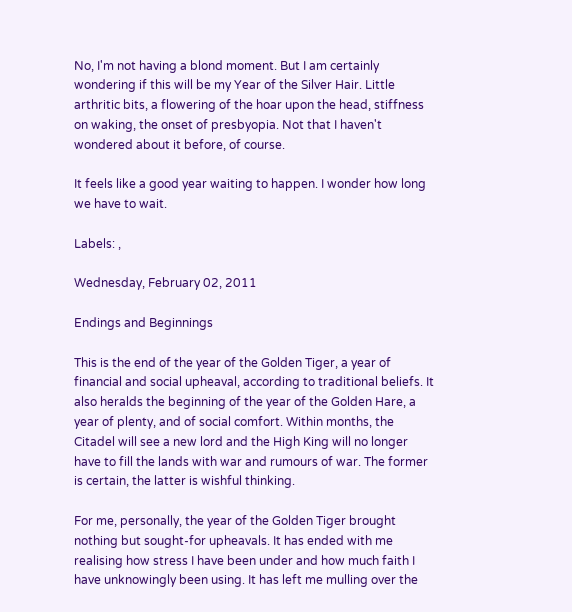No, I'm not having a blond moment. But I am certainly wondering if this will be my Year of the Silver Hair. Little arthritic bits, a flowering of the hoar upon the head, stiffness on waking, the onset of presbyopia. Not that I haven't wondered about it before, of course.

It feels like a good year waiting to happen. I wonder how long we have to wait.

Labels: ,

Wednesday, February 02, 2011

Endings and Beginnings

This is the end of the year of the Golden Tiger, a year of financial and social upheaval, according to traditional beliefs. It also heralds the beginning of the year of the Golden Hare, a year of plenty, and of social comfort. Within months, the Citadel will see a new lord and the High King will no longer have to fill the lands with war and rumours of war. The former is certain, the latter is wishful thinking.

For me, personally, the year of the Golden Tiger brought nothing but sought-for upheavals. It has ended with me realising how stress I have been under and how much faith I have unknowingly been using. It has left me mulling over the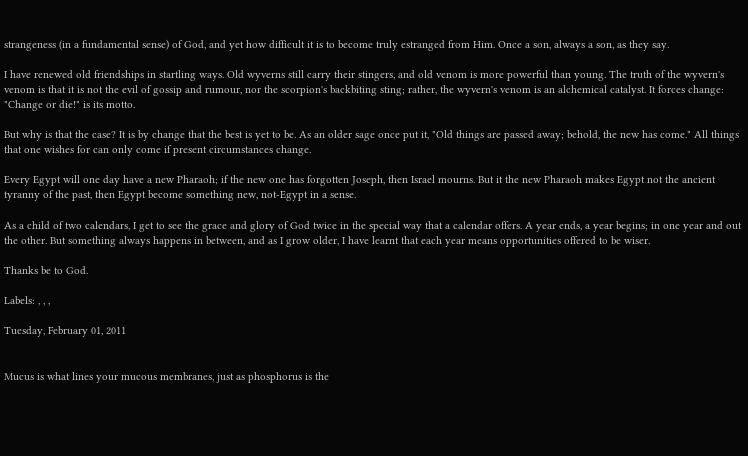strangeness (in a fundamental sense) of God, and yet how difficult it is to become truly estranged from Him. Once a son, always a son, as they say.

I have renewed old friendships in startling ways. Old wyverns still carry their stingers, and old venom is more powerful than young. The truth of the wyvern's venom is that it is not the evil of gossip and rumour, nor the scorpion's backbiting sting; rather, the wyvern's venom is an alchemical catalyst. It forces change: "Change or die!" is its motto.

But why is that the case? It is by change that the best is yet to be. As an older sage once put it, "Old things are passed away; behold, the new has come." All things that one wishes for can only come if present circumstances change.

Every Egypt will one day have a new Pharaoh; if the new one has forgotten Joseph, then Israel mourns. But it the new Pharaoh makes Egypt not the ancient tyranny of the past, then Egypt become something new, not-Egypt in a sense.

As a child of two calendars, I get to see the grace and glory of God twice in the special way that a calendar offers. A year ends, a year begins; in one year and out the other. But something always happens in between, and as I grow older, I have learnt that each year means opportunities offered to be wiser.

Thanks be to God.

Labels: , , ,

Tuesday, February 01, 2011


Mucus is what lines your mucous membranes, just as phosphorus is the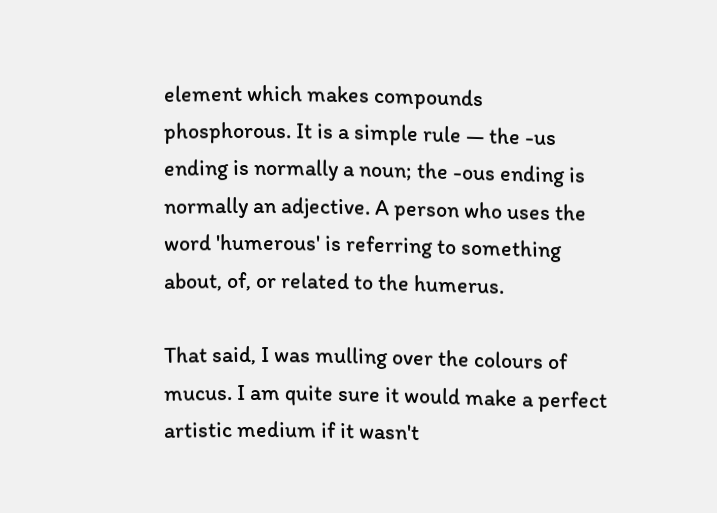element which makes compounds phosphorous. It is a simple rule — the -us ending is normally a noun; the -ous ending is normally an adjective. A person who uses the word 'humerous' is referring to something about, of, or related to the humerus.

That said, I was mulling over the colours of mucus. I am quite sure it would make a perfect artistic medium if it wasn't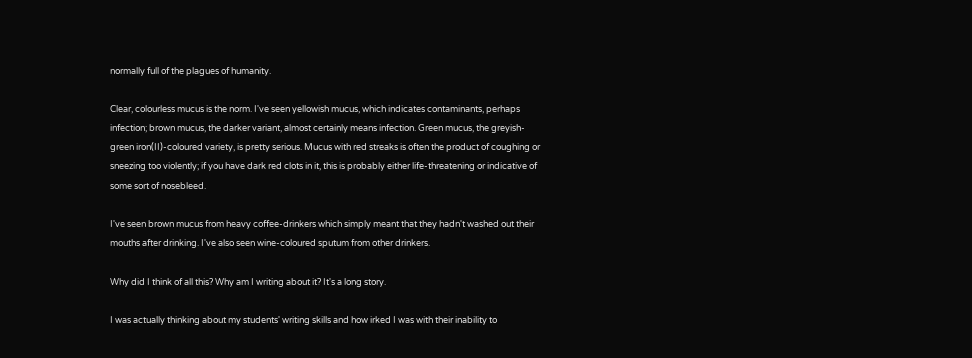normally full of the plagues of humanity.

Clear, colourless mucus is the norm. I've seen yellowish mucus, which indicates contaminants, perhaps infection; brown mucus, the darker variant, almost certainly means infection. Green mucus, the greyish-green iron(II)-coloured variety, is pretty serious. Mucus with red streaks is often the product of coughing or sneezing too violently; if you have dark red clots in it, this is probably either life-threatening or indicative of some sort of nosebleed.

I've seen brown mucus from heavy coffee-drinkers which simply meant that they hadn't washed out their mouths after drinking. I've also seen wine-coloured sputum from other drinkers.

Why did I think of all this? Why am I writing about it? It's a long story.

I was actually thinking about my students' writing skills and how irked I was with their inability to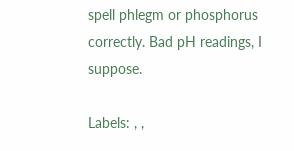spell phlegm or phosphorus correctly. Bad pH readings, I suppose.

Labels: , ,